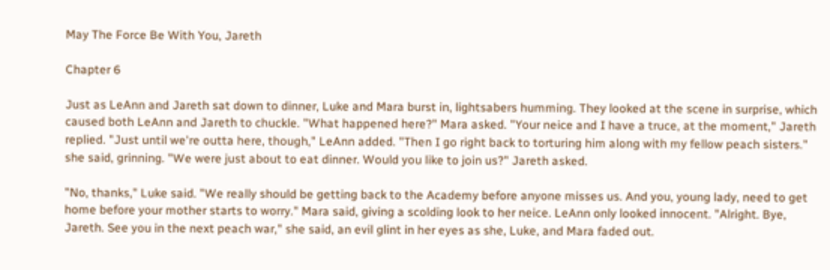May The Force Be With You, Jareth

Chapter 6

Just as LeAnn and Jareth sat down to dinner, Luke and Mara burst in, lightsabers humming. They looked at the scene in surprise, which caused both LeAnn and Jareth to chuckle. "What happened here?" Mara asked. "Your neice and I have a truce, at the moment," Jareth replied. "Just until we're outta here, though," LeAnn added. "Then I go right back to torturing him along with my fellow peach sisters." she said, grinning. "We were just about to eat dinner. Would you like to join us?" Jareth asked.

"No, thanks," Luke said. "We really should be getting back to the Academy before anyone misses us. And you, young lady, need to get home before your mother starts to worry." Mara said, giving a scolding look to her neice. LeAnn only looked innocent. "Alright. Bye, Jareth. See you in the next peach war," she said, an evil glint in her eyes as she, Luke, and Mara faded out.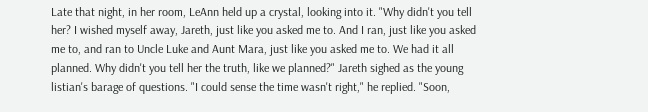Late that night, in her room, LeAnn held up a crystal, looking into it. "Why didn't you tell her? I wished myself away, Jareth, just like you asked me to. And I ran, just like you asked me to, and ran to Uncle Luke and Aunt Mara, just like you asked me to. We had it all planned. Why didn't you tell her the truth, like we planned?" Jareth sighed as the young listian's barage of questions. "I could sense the time wasn't right," he replied. "Soon,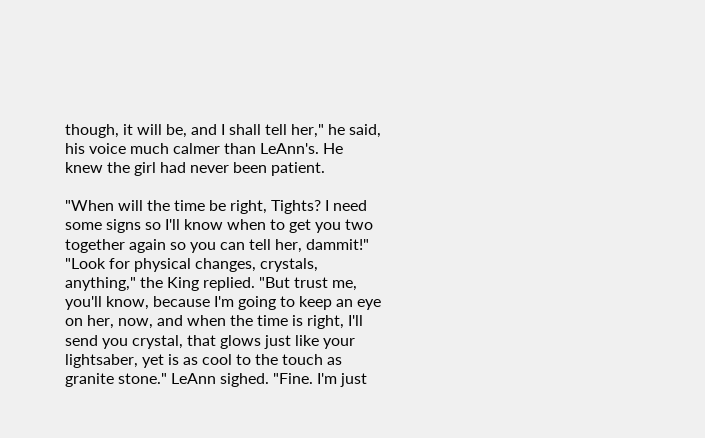though, it will be, and I shall tell her," he said, his voice much calmer than LeAnn's. He knew the girl had never been patient.

"When will the time be right, Tights? I need some signs so I'll know when to get you two together again so you can tell her, dammit!" "Look for physical changes, crystals, anything," the King replied. "But trust me, you'll know, because I'm going to keep an eye on her, now, and when the time is right, I'll send you crystal, that glows just like your lightsaber, yet is as cool to the touch as granite stone." LeAnn sighed. "Fine. I'm just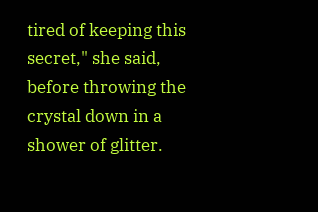tired of keeping this secret," she said, before throwing the crystal down in a shower of glitter.